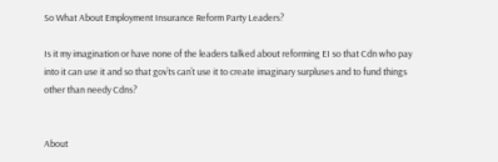So What About Employment Insurance Reform Party Leaders?

Is it my imagination or have none of the leaders talked about reforming EI so that Cdn who pay into it can use it and so that gov’ts can’t use it to create imaginary surpluses and to fund things other than needy Cdns?


About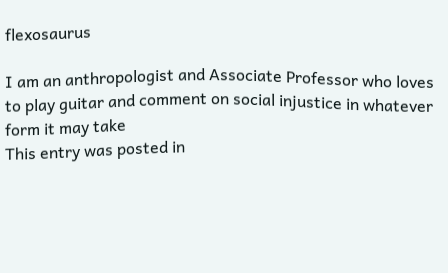flexosaurus

I am an anthropologist and Associate Professor who loves to play guitar and comment on social injustice in whatever form it may take
This entry was posted in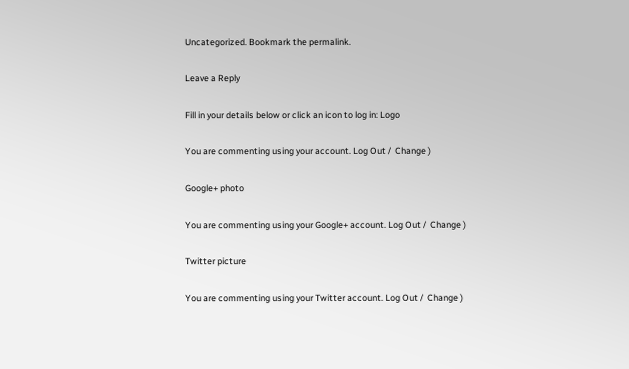Uncategorized. Bookmark the permalink.

Leave a Reply

Fill in your details below or click an icon to log in: Logo

You are commenting using your account. Log Out /  Change )

Google+ photo

You are commenting using your Google+ account. Log Out /  Change )

Twitter picture

You are commenting using your Twitter account. Log Out /  Change )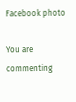Facebook photo

You are commenting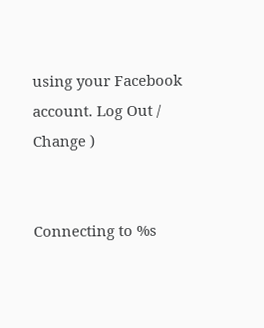using your Facebook account. Log Out /  Change )


Connecting to %s